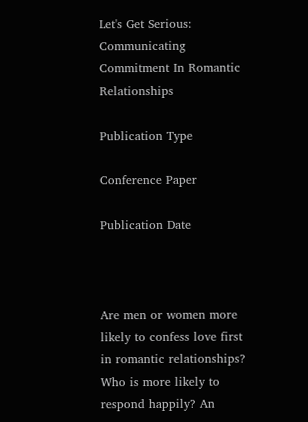Let's Get Serious: Communicating Commitment In Romantic Relationships

Publication Type

Conference Paper

Publication Date



Are men or women more likely to confess love first in romantic relationships? Who is more likely to respond happily? An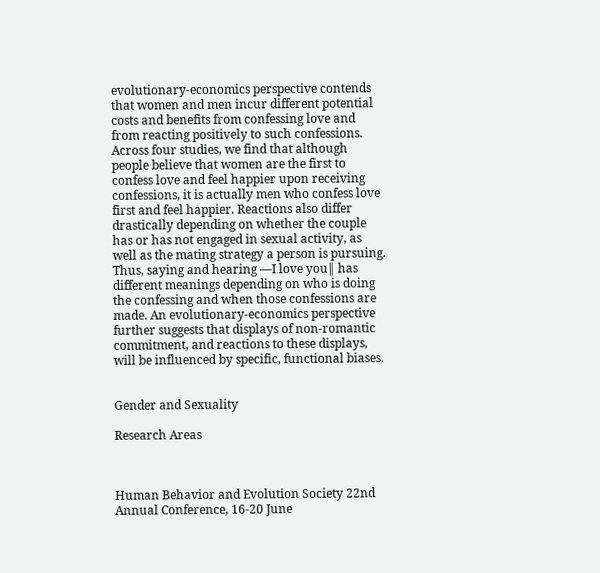evolutionary-economics perspective contends that women and men incur different potential costs and benefits from confessing love and from reacting positively to such confessions. Across four studies, we find that although people believe that women are the first to confess love and feel happier upon receiving confessions, it is actually men who confess love first and feel happier. Reactions also differ drastically depending on whether the couple has or has not engaged in sexual activity, as well as the mating strategy a person is pursuing. Thus, saying and hearing ―I love you‖ has different meanings depending on who is doing the confessing and when those confessions are made. An evolutionary-economics perspective further suggests that displays of non-romantic commitment, and reactions to these displays, will be influenced by specific, functional biases.


Gender and Sexuality

Research Areas



Human Behavior and Evolution Society 22nd Annual Conference, 16-20 June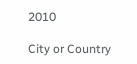2010

City or Country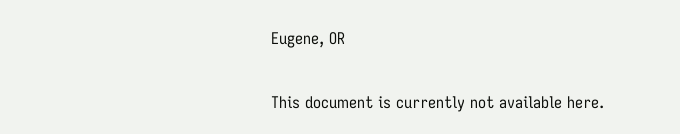Eugene, OR

This document is currently not available here.